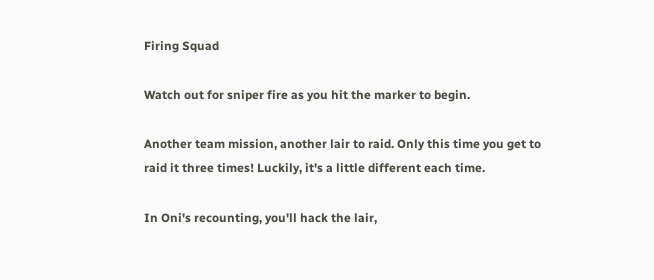Firing Squad

Watch out for sniper fire as you hit the marker to begin.

Another team mission, another lair to raid. Only this time you get to raid it three times! Luckily, it's a little different each time.

In Oni's recounting, you'll hack the lair,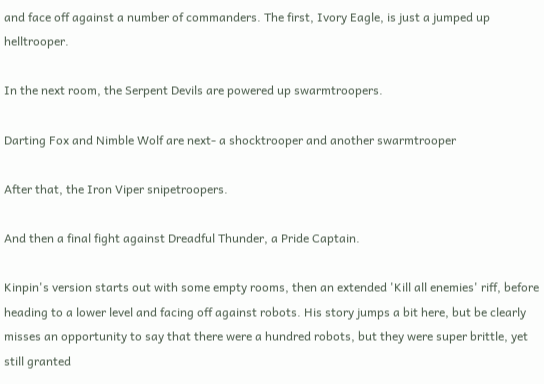and face off against a number of commanders. The first, Ivory Eagle, is just a jumped up helltrooper.

In the next room, the Serpent Devils are powered up swarmtroopers.

Darting Fox and Nimble Wolf are next- a shocktrooper and another swarmtrooper

After that, the Iron Viper snipetroopers.

And then a final fight against Dreadful Thunder, a Pride Captain.

Kinpin's version starts out with some empty rooms, then an extended 'Kill all enemies' riff, before heading to a lower level and facing off against robots. His story jumps a bit here, but be clearly misses an opportunity to say that there were a hundred robots, but they were super brittle, yet still granted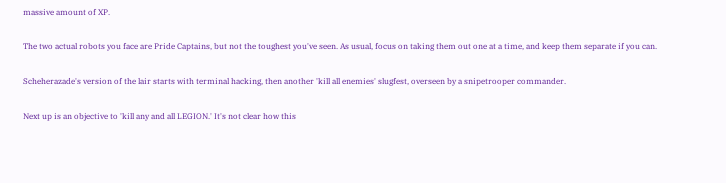massive amount of XP.

The two actual robots you face are Pride Captains, but not the toughest you've seen. As usual, focus on taking them out one at a time, and keep them separate if you can.

Scheherazade's version of the lair starts with terminal hacking, then another 'kill all enemies' slugfest, overseen by a snipetrooper commander.

Next up is an objective to 'kill any and all LEGION.' It's not clear how this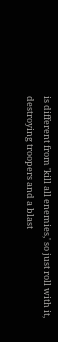is different from 'kill all enemies,' so just roll with it, destroying troopers and a blast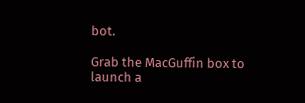bot.

Grab the MacGuffin box to launch a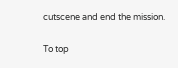cutscene and end the mission.

To top